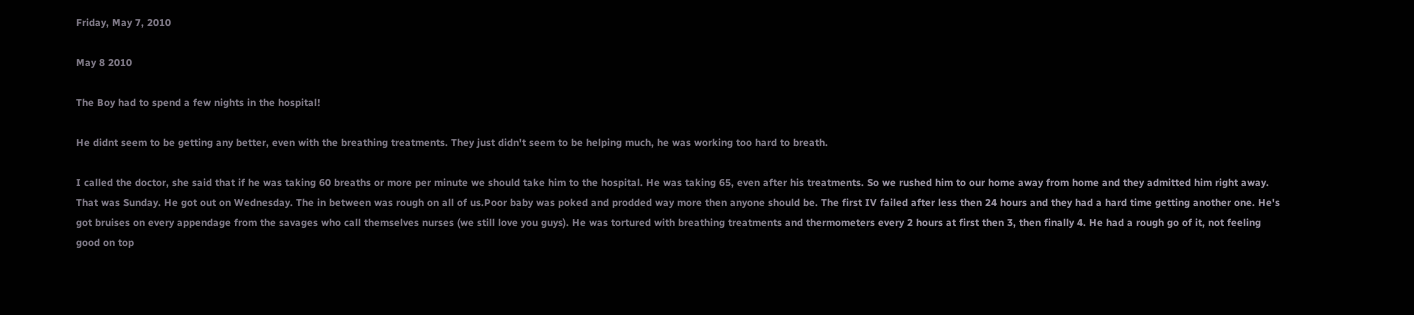Friday, May 7, 2010

May 8 2010

The Boy had to spend a few nights in the hospital!

He didnt seem to be getting any better, even with the breathing treatments. They just didn't seem to be helping much, he was working too hard to breath.

I called the doctor, she said that if he was taking 60 breaths or more per minute we should take him to the hospital. He was taking 65, even after his treatments. So we rushed him to our home away from home and they admitted him right away. That was Sunday. He got out on Wednesday. The in between was rough on all of us.Poor baby was poked and prodded way more then anyone should be. The first IV failed after less then 24 hours and they had a hard time getting another one. He's got bruises on every appendage from the savages who call themselves nurses (we still love you guys). He was tortured with breathing treatments and thermometers every 2 hours at first then 3, then finally 4. He had a rough go of it, not feeling good on top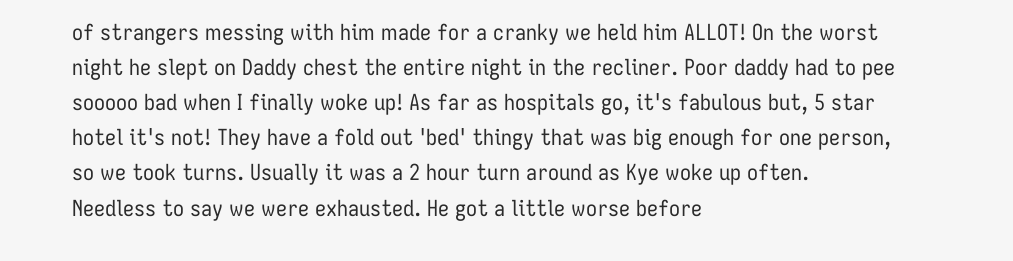of strangers messing with him made for a cranky we held him ALLOT! On the worst night he slept on Daddy chest the entire night in the recliner. Poor daddy had to pee sooooo bad when I finally woke up! As far as hospitals go, it's fabulous but, 5 star hotel it's not! They have a fold out 'bed' thingy that was big enough for one person, so we took turns. Usually it was a 2 hour turn around as Kye woke up often. Needless to say we were exhausted. He got a little worse before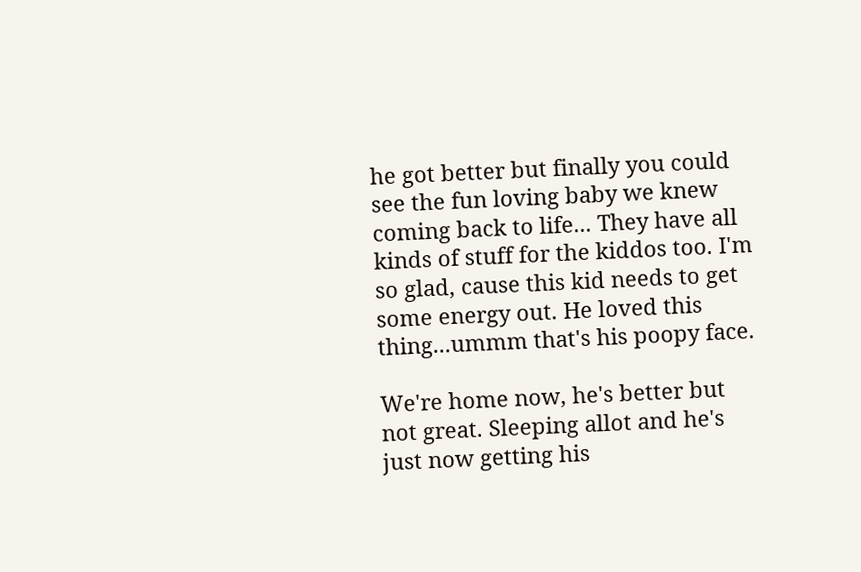he got better but finally you could see the fun loving baby we knew coming back to life... They have all kinds of stuff for the kiddos too. I'm so glad, cause this kid needs to get some energy out. He loved this thing...ummm that's his poopy face.

We're home now, he's better but not great. Sleeping allot and he's just now getting his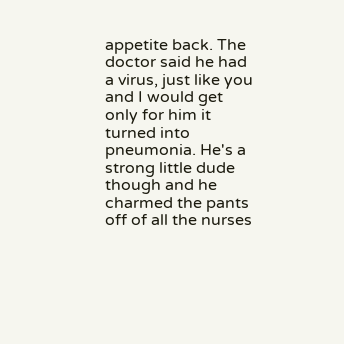appetite back. The doctor said he had a virus, just like you and I would get only for him it turned into pneumonia. He's a strong little dude though and he charmed the pants off of all the nurses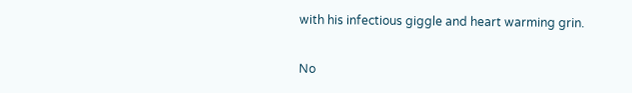with his infectious giggle and heart warming grin.

No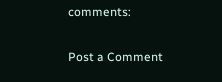comments:

Post a Comment